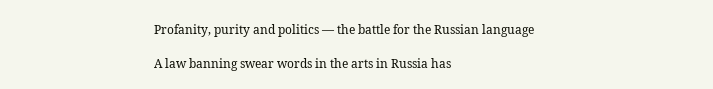Profanity, purity and politics — the battle for the Russian language

A law banning swear words in the arts in Russia has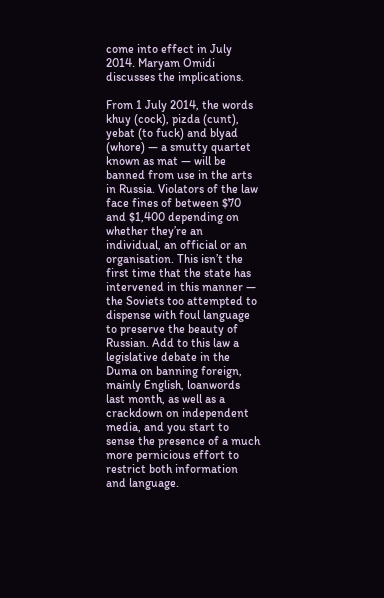come into effect in July 2014. Maryam Omidi discusses the implications.

From 1 July 2014, the words khuy (cock), pizda (cunt), yebat (to fuck) and blyad (whore) — a smutty quartet known as mat — will be banned from use in the arts in Russia. Violators of the law face fines of between $70 and $1,400 depending on whether they’re an individual, an official or an organisation. This isn’t the first time that the state has intervened in this manner — the Soviets too attempted to dispense with foul language to preserve the beauty of Russian. Add to this law a legislative debate in the Duma on banning foreign, mainly English, loanwords last month, as well as a crackdown on independent media, and you start to sense the presence of a much more pernicious effort to restrict both information and language.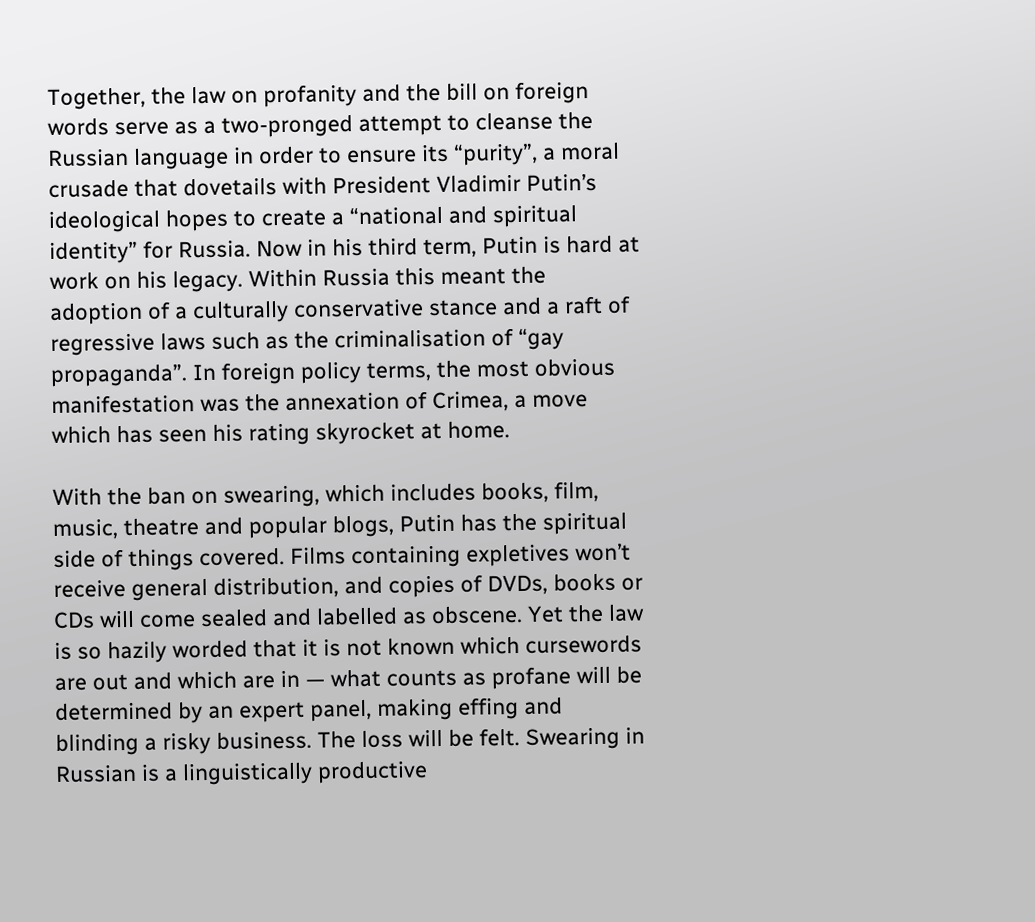Together, the law on profanity and the bill on foreign words serve as a two-pronged attempt to cleanse the Russian language in order to ensure its “purity”, a moral crusade that dovetails with President Vladimir Putin’s ideological hopes to create a “national and spiritual identity” for Russia. Now in his third term, Putin is hard at work on his legacy. Within Russia this meant the adoption of a culturally conservative stance and a raft of regressive laws such as the criminalisation of “gay propaganda”. In foreign policy terms, the most obvious manifestation was the annexation of Crimea, a move which has seen his rating skyrocket at home.

With the ban on swearing, which includes books, film, music, theatre and popular blogs, Putin has the spiritual side of things covered. Films containing expletives won’t receive general distribution, and copies of DVDs, books or CDs will come sealed and labelled as obscene. Yet the law is so hazily worded that it is not known which cursewords are out and which are in — what counts as profane will be determined by an expert panel, making effing and blinding a risky business. The loss will be felt. Swearing in Russian is a linguistically productive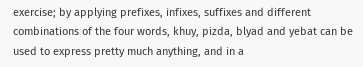exercise; by applying prefixes, infixes, suffixes and different combinations of the four words, khuy, pizda, blyad and yebat can be used to express pretty much anything, and in a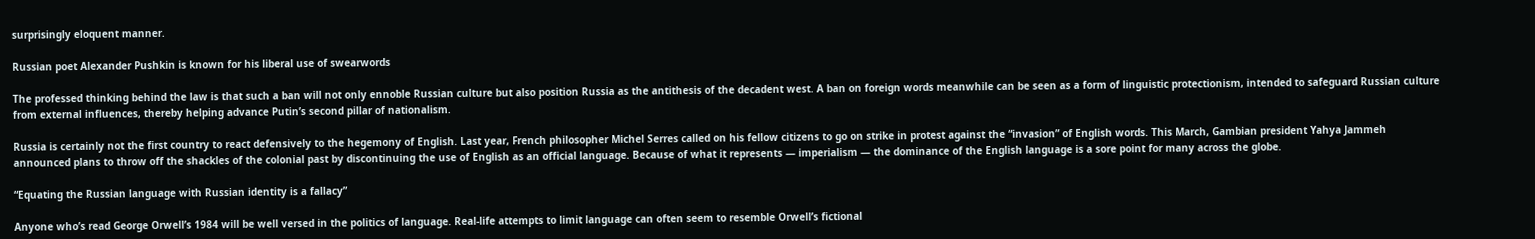surprisingly eloquent manner.

Russian poet Alexander Pushkin is known for his liberal use of swearwords

The professed thinking behind the law is that such a ban will not only ennoble Russian culture but also position Russia as the antithesis of the decadent west. A ban on foreign words meanwhile can be seen as a form of linguistic protectionism, intended to safeguard Russian culture from external influences, thereby helping advance Putin’s second pillar of nationalism.

Russia is certainly not the first country to react defensively to the hegemony of English. Last year, French philosopher Michel Serres called on his fellow citizens to go on strike in protest against the “invasion” of English words. This March, Gambian president Yahya Jammeh announced plans to throw off the shackles of the colonial past by discontinuing the use of English as an official language. Because of what it represents — imperialism — the dominance of the English language is a sore point for many across the globe.

“Equating the Russian language with Russian identity is a fallacy”

Anyone who’s read George Orwell’s 1984 will be well versed in the politics of language. Real-life attempts to limit language can often seem to resemble Orwell’s fictional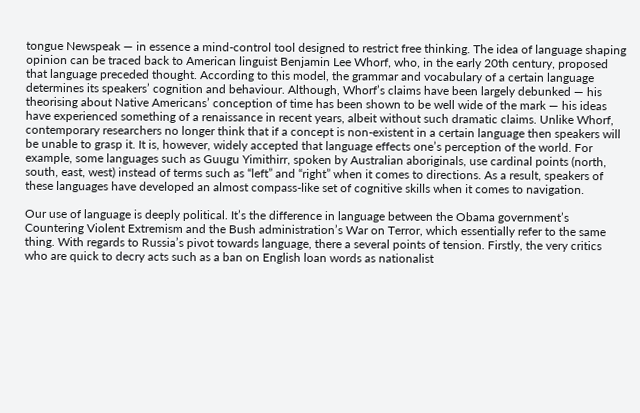tongue Newspeak — in essence a mind-control tool designed to restrict free thinking. The idea of language shaping opinion can be traced back to American linguist Benjamin Lee Whorf, who, in the early 20th century, proposed that language preceded thought. According to this model, the grammar and vocabulary of a certain language determines its speakers’ cognition and behaviour. Although, Whorf’s claims have been largely debunked — his theorising about Native Americans’ conception of time has been shown to be well wide of the mark — his ideas have experienced something of a renaissance in recent years, albeit without such dramatic claims. Unlike Whorf, contemporary researchers no longer think that if a concept is non-existent in a certain language then speakers will be unable to grasp it. It is, however, widely accepted that language effects one’s perception of the world. For example, some languages such as Guugu Yimithirr, spoken by Australian aboriginals, use cardinal points (north, south, east, west) instead of terms such as “left” and “right” when it comes to directions. As a result, speakers of these languages have developed an almost compass-like set of cognitive skills when it comes to navigation.

Our use of language is deeply political. It’s the difference in language between the Obama government’s Countering Violent Extremism and the Bush administration’s War on Terror, which essentially refer to the same thing. With regards to Russia’s pivot towards language, there a several points of tension. Firstly, the very critics who are quick to decry acts such as a ban on English loan words as nationalist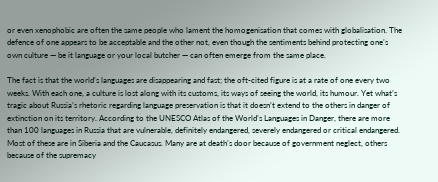or even xenophobic are often the same people who lament the homogenisation that comes with globalisation. The defence of one appears to be acceptable and the other not, even though the sentiments behind protecting one’s own culture — be it language or your local butcher — can often emerge from the same place.

The fact is that the world’s languages are disappearing and fast; the oft-cited figure is at a rate of one every two weeks. With each one, a culture is lost along with its customs, its ways of seeing the world, its humour. Yet what’s tragic about Russia’s rhetoric regarding language preservation is that it doesn’t extend to the others in danger of extinction on its territory. According to the UNESCO Atlas of the World’s Languages in Danger, there are more than 100 languages in Russia that are vulnerable, definitely endangered, severely endangered or critical endangered. Most of these are in Siberia and the Caucasus. Many are at death’s door because of government neglect, others because of the supremacy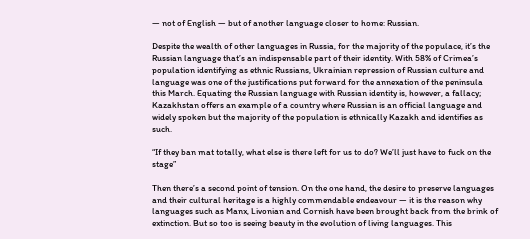— not of English — but of another language closer to home: Russian.

Despite the wealth of other languages in Russia, for the majority of the populace, it’s the Russian language that’s an indispensable part of their identity. With 58% of Crimea’s population identifying as ethnic Russians, Ukrainian repression of Russian culture and language was one of the justifications put forward for the annexation of the peninsula this March. Equating the Russian language with Russian identity is, however, a fallacy; Kazakhstan offers an example of a country where Russian is an official language and widely spoken but the majority of the population is ethnically Kazakh and identifies as such.

“If they ban mat totally, what else is there left for us to do? We’ll just have to fuck on the stage”

Then there’s a second point of tension. On the one hand, the desire to preserve languages and their cultural heritage is a highly commendable endeavour — it is the reason why languages such as Manx, Livonian and Cornish have been brought back from the brink of extinction. But so too is seeing beauty in the evolution of living languages. This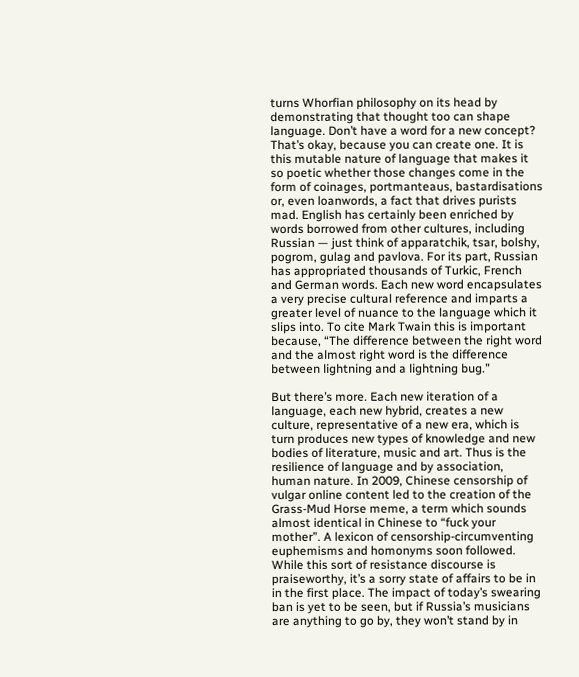turns Whorfian philosophy on its head by demonstrating that thought too can shape language. Don’t have a word for a new concept? That’s okay, because you can create one. It is this mutable nature of language that makes it so poetic whether those changes come in the form of coinages, portmanteaus, bastardisations or, even loanwords, a fact that drives purists mad. English has certainly been enriched by words borrowed from other cultures, including Russian — just think of apparatchik, tsar, bolshy, pogrom, gulag and pavlova. For its part, Russian has appropriated thousands of Turkic, French and German words. Each new word encapsulates a very precise cultural reference and imparts a greater level of nuance to the language which it slips into. To cite Mark Twain this is important because, “The difference between the right word and the almost right word is the difference between lightning and a lightning bug.”

But there’s more. Each new iteration of a language, each new hybrid, creates a new culture, representative of a new era, which is turn produces new types of knowledge and new bodies of literature, music and art. Thus is the resilience of language and by association, human nature. In 2009, Chinese censorship of vulgar online content led to the creation of the Grass-Mud Horse meme, a term which sounds almost identical in Chinese to “fuck your mother”. A lexicon of censorship-circumventing euphemisms and homonyms soon followed. While this sort of resistance discourse is praiseworthy, it’s a sorry state of affairs to be in in the first place. The impact of today’s swearing ban is yet to be seen, but if Russia’s musicians are anything to go by, they won’t stand by in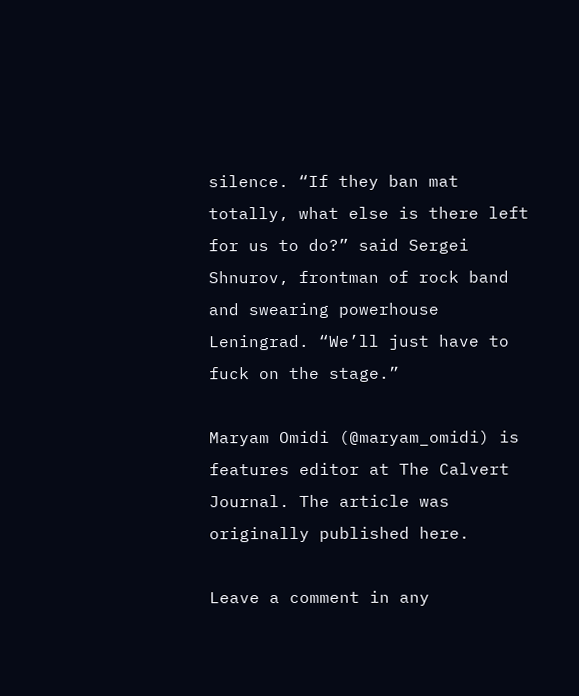silence. “If they ban mat totally, what else is there left for us to do?” said Sergei Shnurov, frontman of rock band and swearing powerhouse Leningrad. “We’ll just have to fuck on the stage.”

Maryam Omidi (@maryam_omidi) is features editor at The Calvert Journal. The article was originally published here.

Leave a comment in any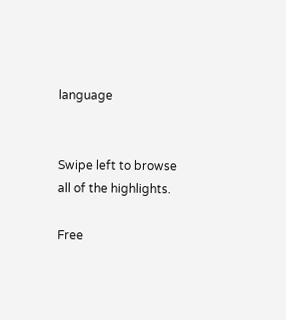language


Swipe left to browse all of the highlights.

Free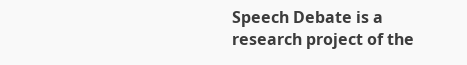Speech Debate is a research project of the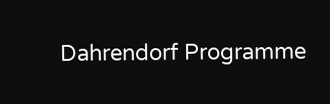Dahrendorf Programme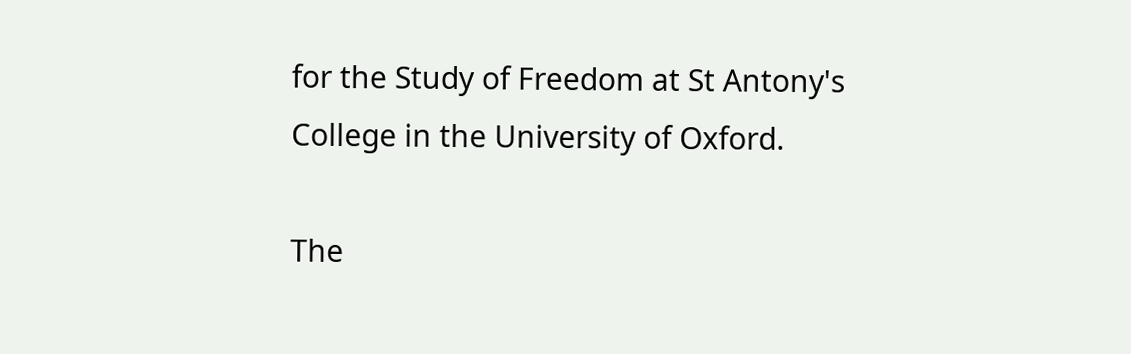for the Study of Freedom at St Antony's College in the University of Oxford.

The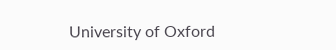University of Oxford